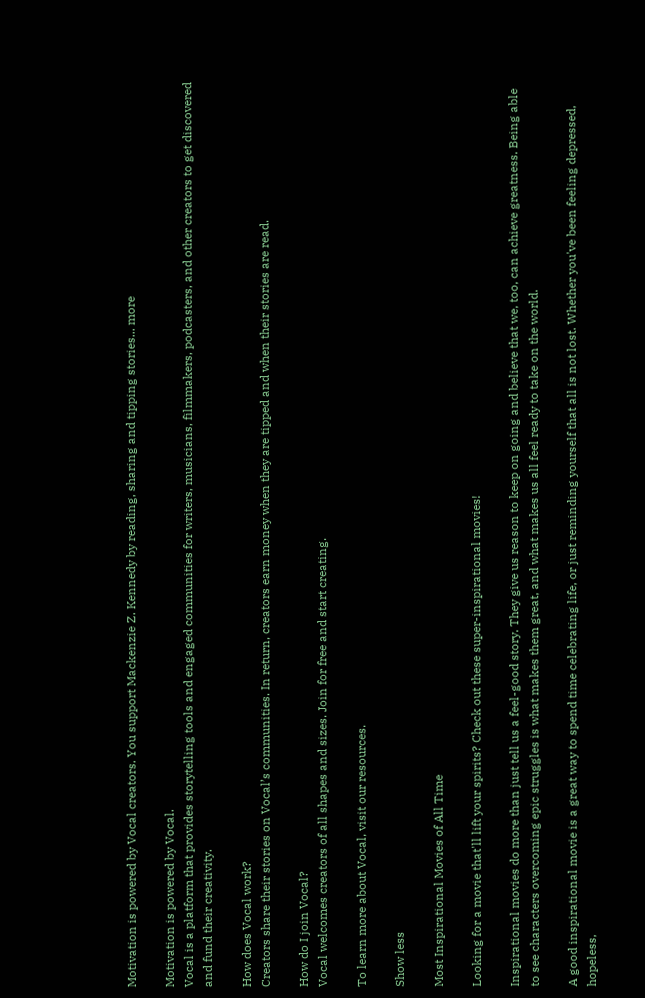Motivation is powered by Vocal creators. You support Mackenzie Z. Kennedy by reading, sharing and tipping stories... more

Motivation is powered by Vocal.
Vocal is a platform that provides storytelling tools and engaged communities for writers, musicians, filmmakers, podcasters, and other creators to get discovered and fund their creativity.

How does Vocal work?
Creators share their stories on Vocal’s communities. In return, creators earn money when they are tipped and when their stories are read.

How do I join Vocal?
Vocal welcomes creators of all shapes and sizes. Join for free and start creating.

To learn more about Vocal, visit our resources.

Show less

Most Inspirational Movies of All Time

Looking for a movie that'll lift your spirits? Check out these super-inspirational movies!

Inspirational movies do more than just tell us a feel-good story. They give us reason to keep on going and believe that we, too, can achieve greatness. Being able to see characters overcoming epic struggles is what makes them great, and what makes us all feel ready to take on the world.

A good inspirational movie is a great way to spend time celebrating life, or just reminding yourself that all is not lost. Whether you've been feeling depressed, hopeless,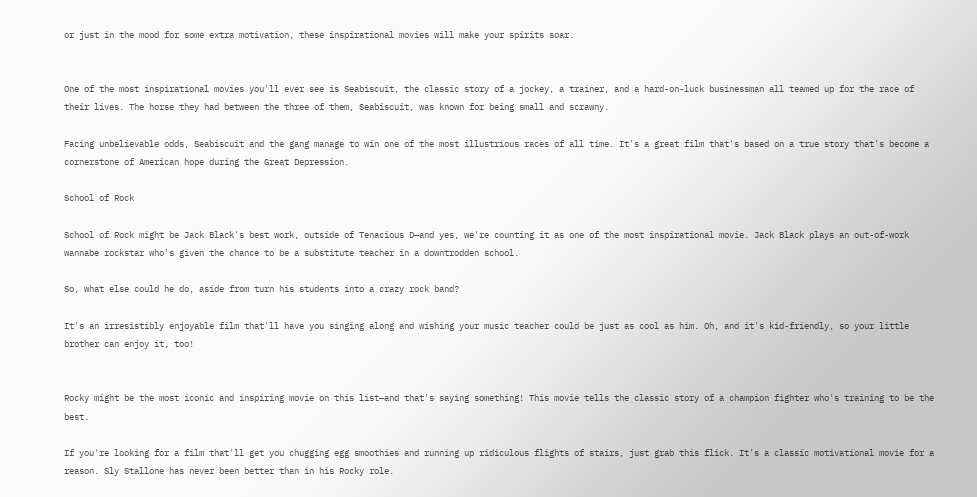or just in the mood for some extra motivation, these inspirational movies will make your spirits soar.


One of the most inspirational movies you'll ever see is Seabiscuit, the classic story of a jockey, a trainer, and a hard-on-luck businessman all teamed up for the race of their lives. The horse they had between the three of them, Seabiscuit, was known for being small and scrawny.

Facing unbelievable odds, Seabiscuit and the gang manage to win one of the most illustrious races of all time. It's a great film that's based on a true story that's become a cornerstone of American hope during the Great Depression.

School of Rock

School of Rock might be Jack Black's best work, outside of Tenacious D—and yes, we're counting it as one of the most inspirational movie. Jack Black plays an out-of-work wannabe rockstar who's given the chance to be a substitute teacher in a downtrodden school.

So, what else could he do, aside from turn his students into a crazy rock band?

It's an irresistibly enjoyable film that'll have you singing along and wishing your music teacher could be just as cool as him. Oh, and it's kid-friendly, so your little brother can enjoy it, too!


Rocky might be the most iconic and inspiring movie on this list—and that's saying something! This movie tells the classic story of a champion fighter who's training to be the best.

If you're looking for a film that'll get you chugging egg smoothies and running up ridiculous flights of stairs, just grab this flick. It's a classic motivational movie for a reason. Sly Stallone has never been better than in his Rocky role.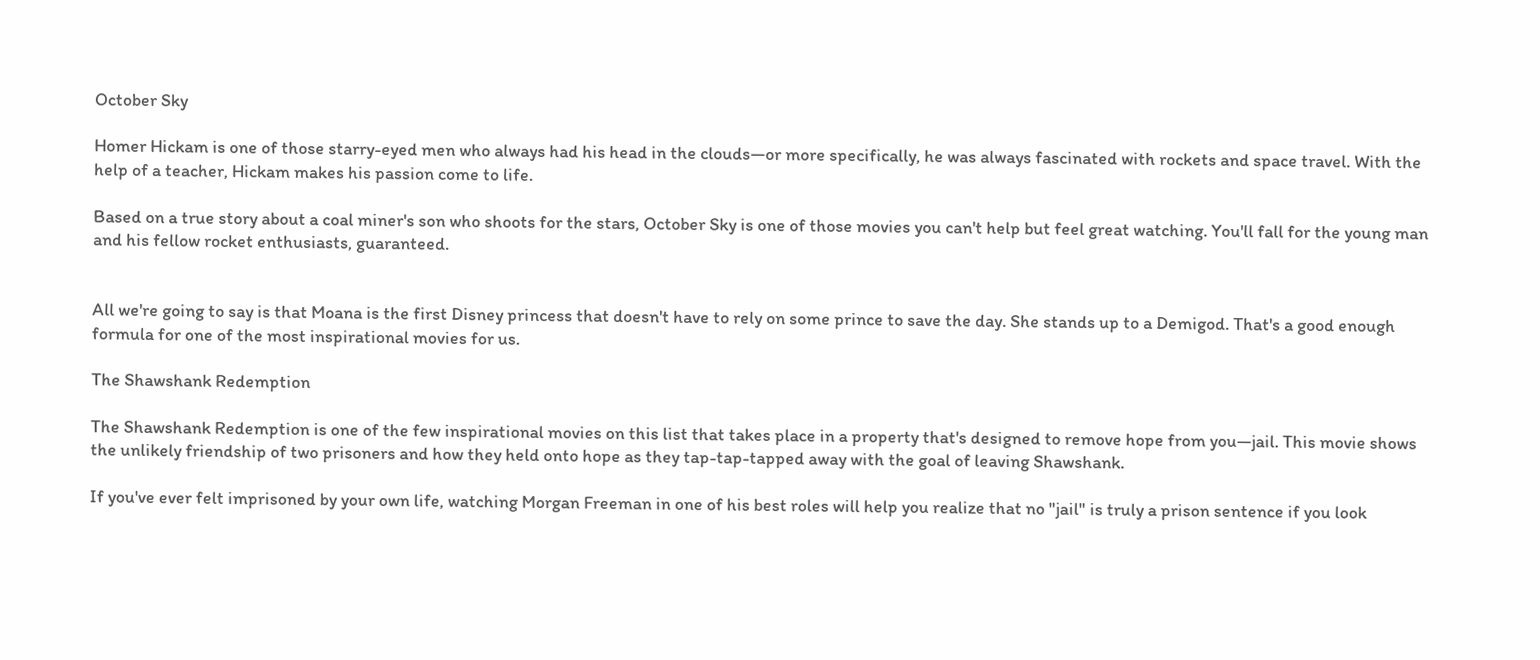October Sky

Homer Hickam is one of those starry-eyed men who always had his head in the clouds—or more specifically, he was always fascinated with rockets and space travel. With the help of a teacher, Hickam makes his passion come to life.

Based on a true story about a coal miner's son who shoots for the stars, October Sky is one of those movies you can't help but feel great watching. You'll fall for the young man and his fellow rocket enthusiasts, guaranteed.


All we're going to say is that Moana is the first Disney princess that doesn't have to rely on some prince to save the day. She stands up to a Demigod. That's a good enough formula for one of the most inspirational movies for us.

The Shawshank Redemption

The Shawshank Redemption is one of the few inspirational movies on this list that takes place in a property that's designed to remove hope from you—jail. This movie shows the unlikely friendship of two prisoners and how they held onto hope as they tap-tap-tapped away with the goal of leaving Shawshank.

If you've ever felt imprisoned by your own life, watching Morgan Freeman in one of his best roles will help you realize that no "jail" is truly a prison sentence if you look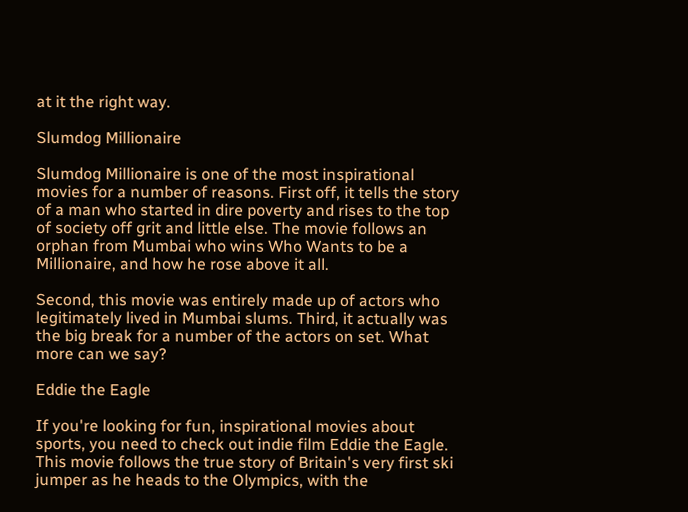at it the right way.

Slumdog Millionaire

Slumdog Millionaire is one of the most inspirational movies for a number of reasons. First off, it tells the story of a man who started in dire poverty and rises to the top of society off grit and little else. The movie follows an orphan from Mumbai who wins Who Wants to be a Millionaire, and how he rose above it all.

Second, this movie was entirely made up of actors who legitimately lived in Mumbai slums. Third, it actually was the big break for a number of the actors on set. What more can we say?

Eddie the Eagle

If you're looking for fun, inspirational movies about sports, you need to check out indie film Eddie the Eagle. This movie follows the true story of Britain's very first ski jumper as he heads to the Olympics, with the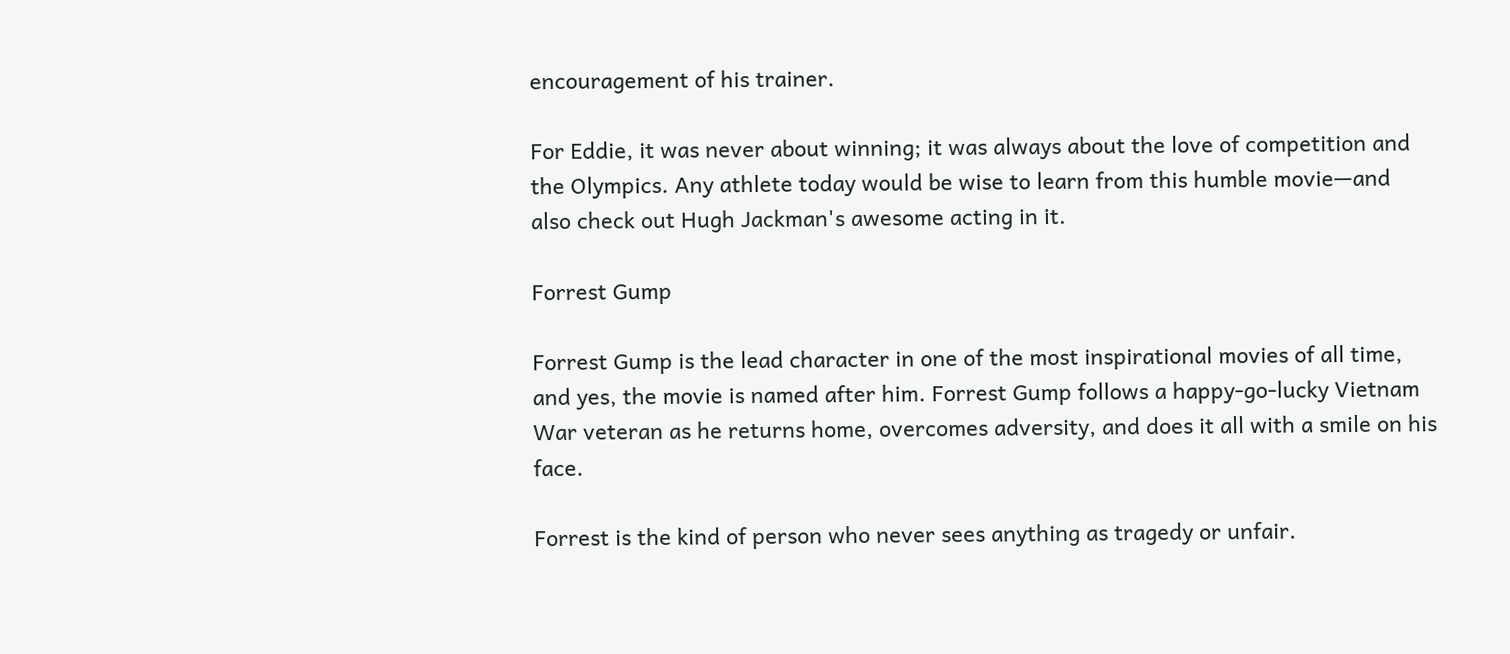encouragement of his trainer.

For Eddie, it was never about winning; it was always about the love of competition and the Olympics. Any athlete today would be wise to learn from this humble movie—and also check out Hugh Jackman's awesome acting in it.

Forrest Gump

Forrest Gump is the lead character in one of the most inspirational movies of all time, and yes, the movie is named after him. Forrest Gump follows a happy-go-lucky Vietnam War veteran as he returns home, overcomes adversity, and does it all with a smile on his face.

Forrest is the kind of person who never sees anything as tragedy or unfair.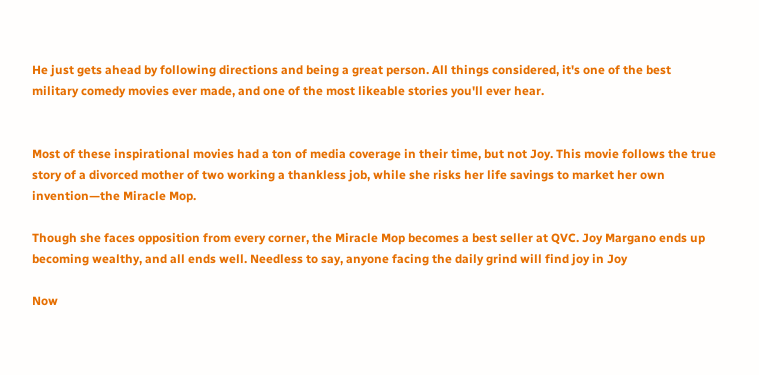He just gets ahead by following directions and being a great person. All things considered, it's one of the best military comedy movies ever made, and one of the most likeable stories you'll ever hear.


Most of these inspirational movies had a ton of media coverage in their time, but not Joy. This movie follows the true story of a divorced mother of two working a thankless job, while she risks her life savings to market her own invention—the Miracle Mop.

Though she faces opposition from every corner, the Miracle Mop becomes a best seller at QVC. Joy Margano ends up becoming wealthy, and all ends well. Needless to say, anyone facing the daily grind will find joy in Joy

Now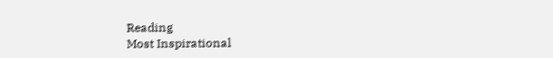Reading
Most Inspirational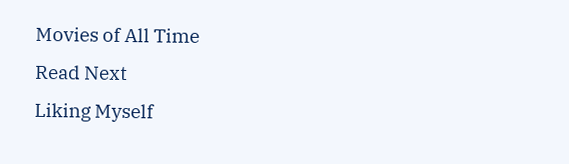Movies of All Time
Read Next
Liking Myself